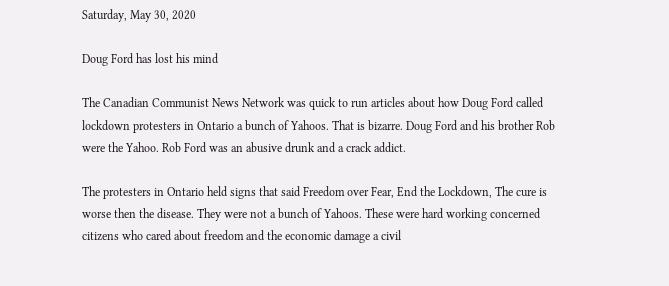Saturday, May 30, 2020

Doug Ford has lost his mind

The Canadian Communist News Network was quick to run articles about how Doug Ford called lockdown protesters in Ontario a bunch of Yahoos. That is bizarre. Doug Ford and his brother Rob were the Yahoo. Rob Ford was an abusive drunk and a crack addict.

The protesters in Ontario held signs that said Freedom over Fear, End the Lockdown, The cure is worse then the disease. They were not a bunch of Yahoos. These were hard working concerned citizens who cared about freedom and the economic damage a civil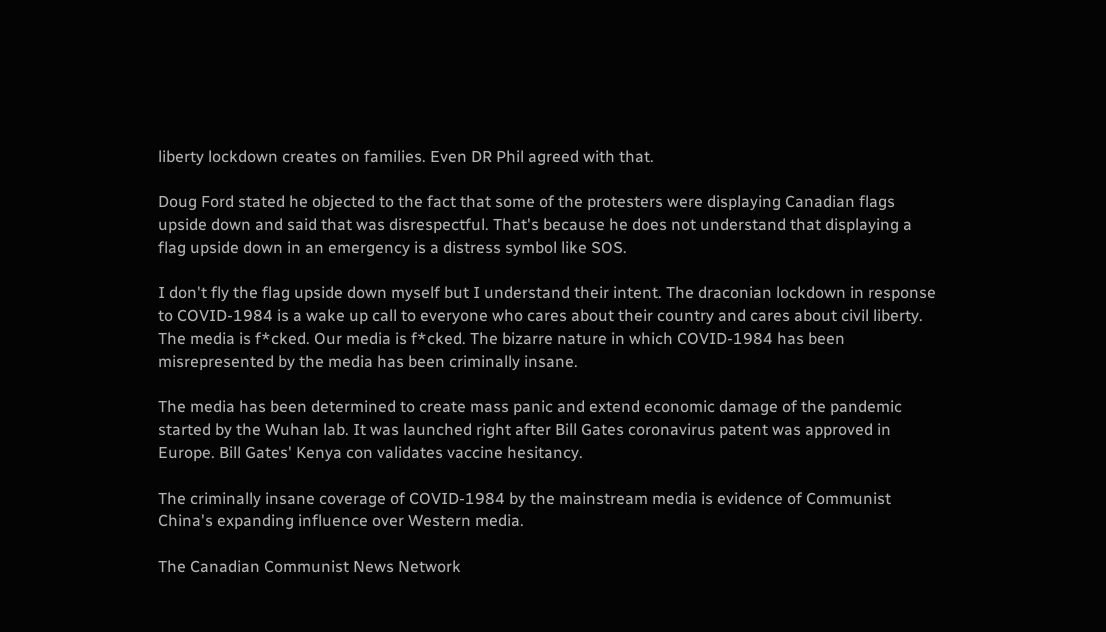liberty lockdown creates on families. Even DR Phil agreed with that.

Doug Ford stated he objected to the fact that some of the protesters were displaying Canadian flags upside down and said that was disrespectful. That's because he does not understand that displaying a flag upside down in an emergency is a distress symbol like SOS.

I don't fly the flag upside down myself but I understand their intent. The draconian lockdown in response to COVID-1984 is a wake up call to everyone who cares about their country and cares about civil liberty. The media is f*cked. Our media is f*cked. The bizarre nature in which COVID-1984 has been misrepresented by the media has been criminally insane.

The media has been determined to create mass panic and extend economic damage of the pandemic started by the Wuhan lab. It was launched right after Bill Gates coronavirus patent was approved in Europe. Bill Gates' Kenya con validates vaccine hesitancy.

The criminally insane coverage of COVID-1984 by the mainstream media is evidence of Communist China's expanding influence over Western media.

The Canadian Communist News Network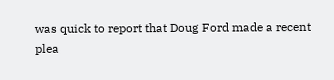was quick to report that Doug Ford made a recent plea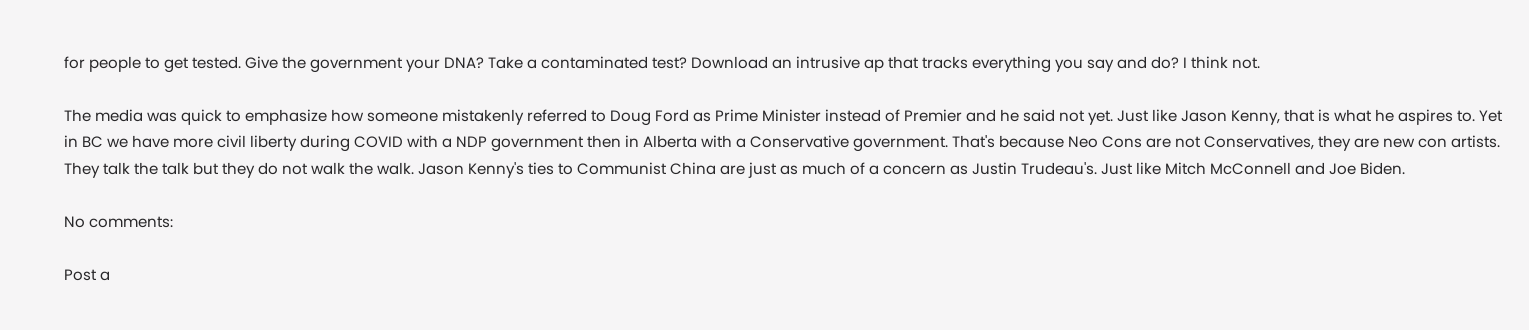for people to get tested. Give the government your DNA? Take a contaminated test? Download an intrusive ap that tracks everything you say and do? I think not.

The media was quick to emphasize how someone mistakenly referred to Doug Ford as Prime Minister instead of Premier and he said not yet. Just like Jason Kenny, that is what he aspires to. Yet in BC we have more civil liberty during COVID with a NDP government then in Alberta with a Conservative government. That's because Neo Cons are not Conservatives, they are new con artists. They talk the talk but they do not walk the walk. Jason Kenny's ties to Communist China are just as much of a concern as Justin Trudeau's. Just like Mitch McConnell and Joe Biden.

No comments:

Post a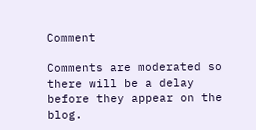Comment

Comments are moderated so there will be a delay before they appear on the blog.